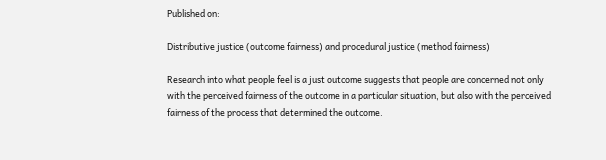Published on:

Distributive justice (outcome fairness) and procedural justice (method fairness)

Research into what people feel is a just outcome suggests that people are concerned not only with the perceived fairness of the outcome in a particular situation, but also with the perceived fairness of the process that determined the outcome.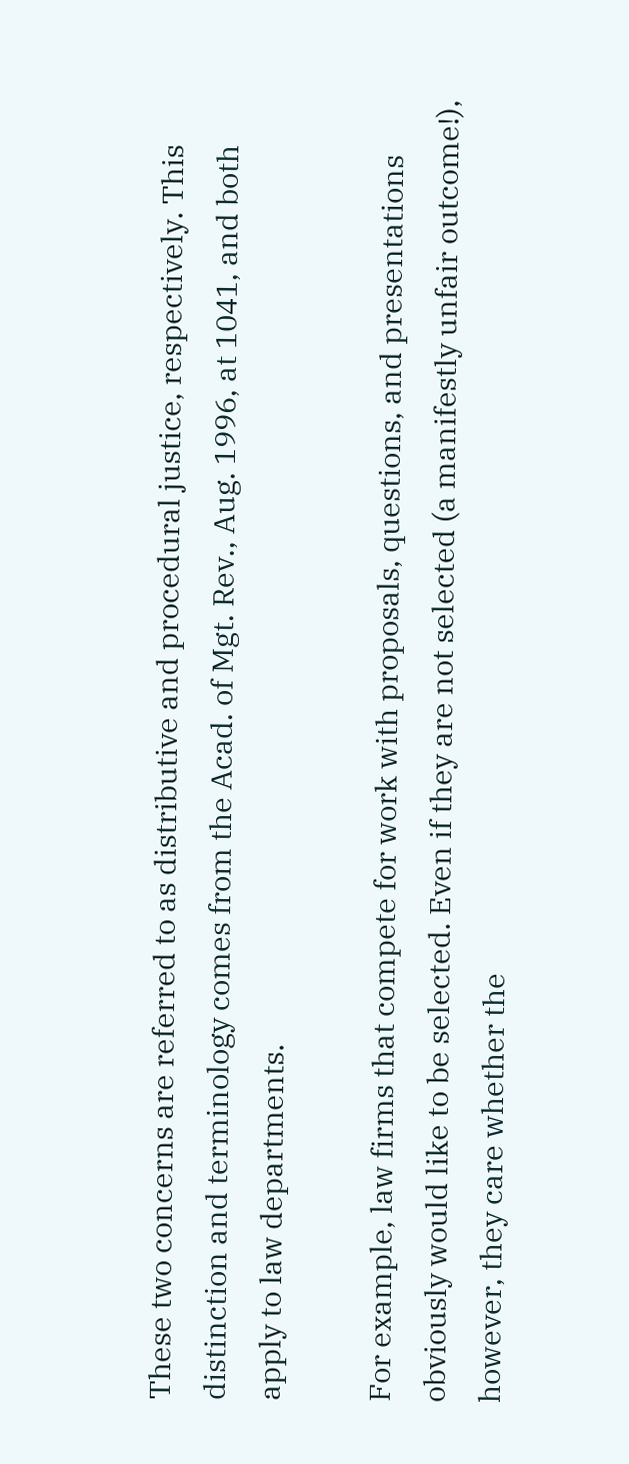These two concerns are referred to as distributive and procedural justice, respectively. This distinction and terminology comes from the Acad. of Mgt. Rev., Aug. 1996, at 1041, and both apply to law departments.

For example, law firms that compete for work with proposals, questions, and presentations obviously would like to be selected. Even if they are not selected (a manifestly unfair outcome!), however, they care whether the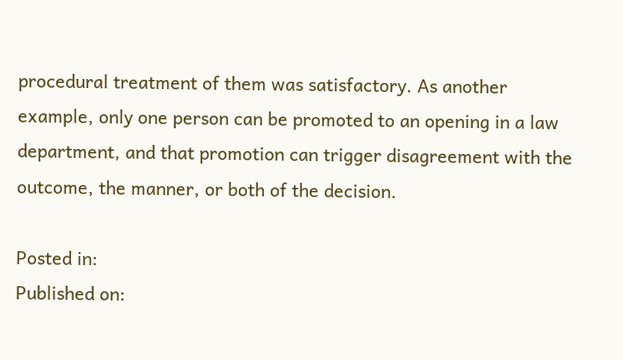procedural treatment of them was satisfactory. As another example, only one person can be promoted to an opening in a law department, and that promotion can trigger disagreement with the outcome, the manner, or both of the decision.

Posted in:
Published on: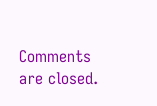Comments are closed.